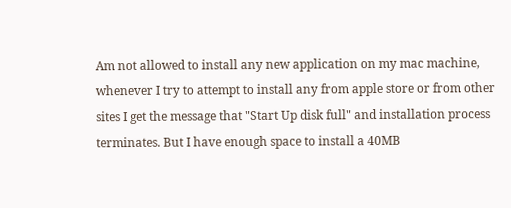Am not allowed to install any new application on my mac machine, whenever I try to attempt to install any from apple store or from other sites I get the message that "Start Up disk full" and installation process terminates. But I have enough space to install a 40MB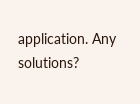application. Any solutions?